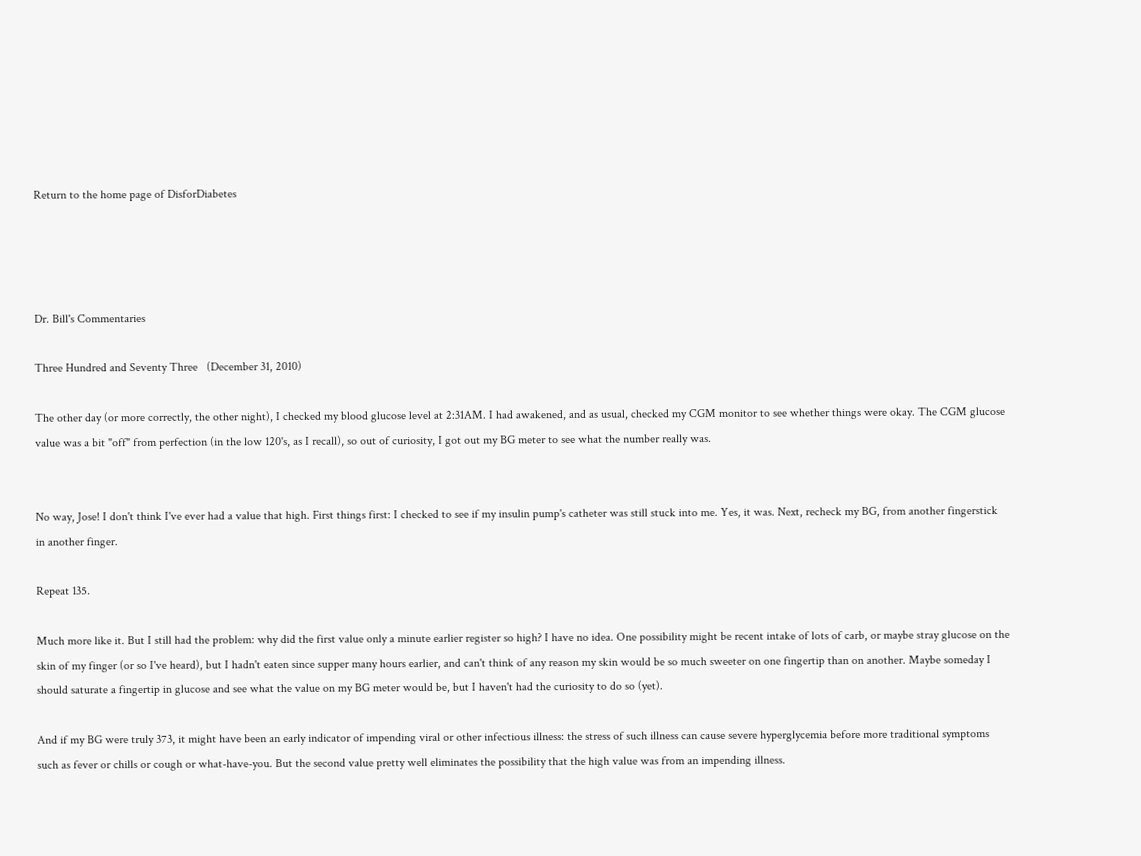Return to the home page of DisforDiabetes




Dr. Bill's Commentaries

Three Hundred and Seventy Three   (December 31, 2010)

The other day (or more correctly, the other night), I checked my blood glucose level at 2:31AM. I had awakened, and as usual, checked my CGM monitor to see whether things were okay. The CGM glucose value was a bit "off" from perfection (in the low 120's, as I recall), so out of curiosity, I got out my BG meter to see what the number really was.


No way, Jose! I don't think I've ever had a value that high. First things first: I checked to see if my insulin pump's catheter was still stuck into me. Yes, it was. Next, recheck my BG, from another fingerstick in another finger.

Repeat 135.

Much more like it. But I still had the problem: why did the first value only a minute earlier register so high? I have no idea. One possibility might be recent intake of lots of carb, or maybe stray glucose on the skin of my finger (or so I've heard), but I hadn't eaten since supper many hours earlier, and can't think of any reason my skin would be so much sweeter on one fingertip than on another. Maybe someday I should saturate a fingertip in glucose and see what the value on my BG meter would be, but I haven't had the curiosity to do so (yet).

And if my BG were truly 373, it might have been an early indicator of impending viral or other infectious illness: the stress of such illness can cause severe hyperglycemia before more traditional symptoms such as fever or chills or cough or what-have-you. But the second value pretty well eliminates the possibility that the high value was from an impending illness.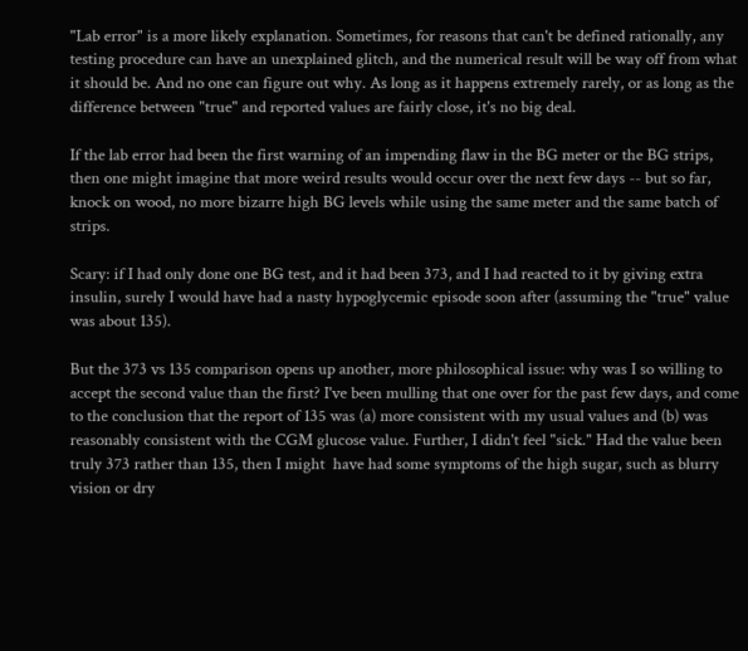"Lab error" is a more likely explanation. Sometimes, for reasons that can't be defined rationally, any testing procedure can have an unexplained glitch, and the numerical result will be way off from what it should be. And no one can figure out why. As long as it happens extremely rarely, or as long as the difference between "true" and reported values are fairly close, it's no big deal.

If the lab error had been the first warning of an impending flaw in the BG meter or the BG strips, then one might imagine that more weird results would occur over the next few days -- but so far, knock on wood, no more bizarre high BG levels while using the same meter and the same batch of strips.

Scary: if I had only done one BG test, and it had been 373, and I had reacted to it by giving extra insulin, surely I would have had a nasty hypoglycemic episode soon after (assuming the "true" value was about 135).

But the 373 vs 135 comparison opens up another, more philosophical issue: why was I so willing to accept the second value than the first? I've been mulling that one over for the past few days, and come to the conclusion that the report of 135 was (a) more consistent with my usual values and (b) was reasonably consistent with the CGM glucose value. Further, I didn't feel "sick." Had the value been truly 373 rather than 135, then I might  have had some symptoms of the high sugar, such as blurry vision or dry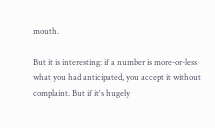mouth.

But it is interesting: if a number is more-or-less what you had anticipated, you accept it without complaint. But if it's hugely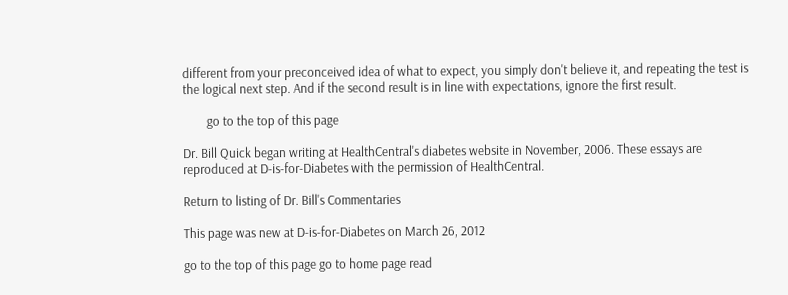different from your preconceived idea of what to expect, you simply don't believe it, and repeating the test is the logical next step. And if the second result is in line with expectations, ignore the first result.

        go to the top of this page

Dr. Bill Quick began writing at HealthCentral's diabetes website in November, 2006. These essays are reproduced at D-is-for-Diabetes with the permission of HealthCentral.

Return to listing of Dr. Bill's Commentaries

This page was new at D-is-for-Diabetes on March 26, 2012

go to the top of this page go to home page read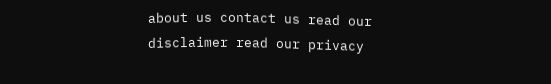about us contact us read our disclaimer read our privacy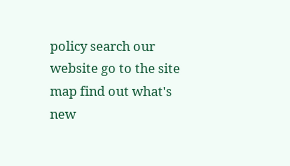policy search our website go to the site map find out what's new